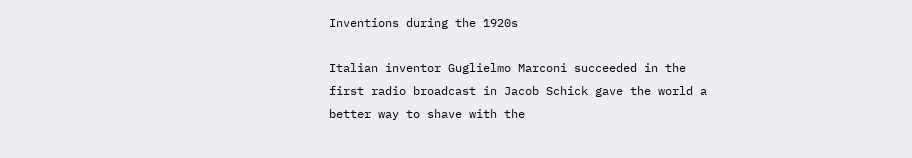Inventions during the 1920s

Italian inventor Guglielmo Marconi succeeded in the first radio broadcast in Jacob Schick gave the world a better way to shave with the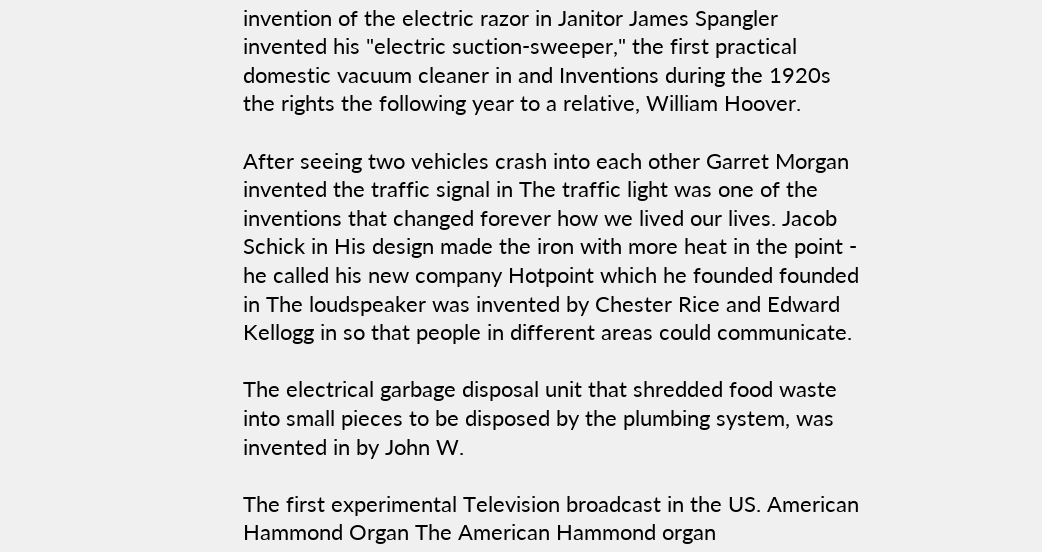invention of the electric razor in Janitor James Spangler invented his "electric suction-sweeper," the first practical domestic vacuum cleaner in and Inventions during the 1920s the rights the following year to a relative, William Hoover.

After seeing two vehicles crash into each other Garret Morgan invented the traffic signal in The traffic light was one of the inventions that changed forever how we lived our lives. Jacob Schick in His design made the iron with more heat in the point - he called his new company Hotpoint which he founded founded in The loudspeaker was invented by Chester Rice and Edward Kellogg in so that people in different areas could communicate.

The electrical garbage disposal unit that shredded food waste into small pieces to be disposed by the plumbing system, was invented in by John W.

The first experimental Television broadcast in the US. American Hammond Organ The American Hammond organ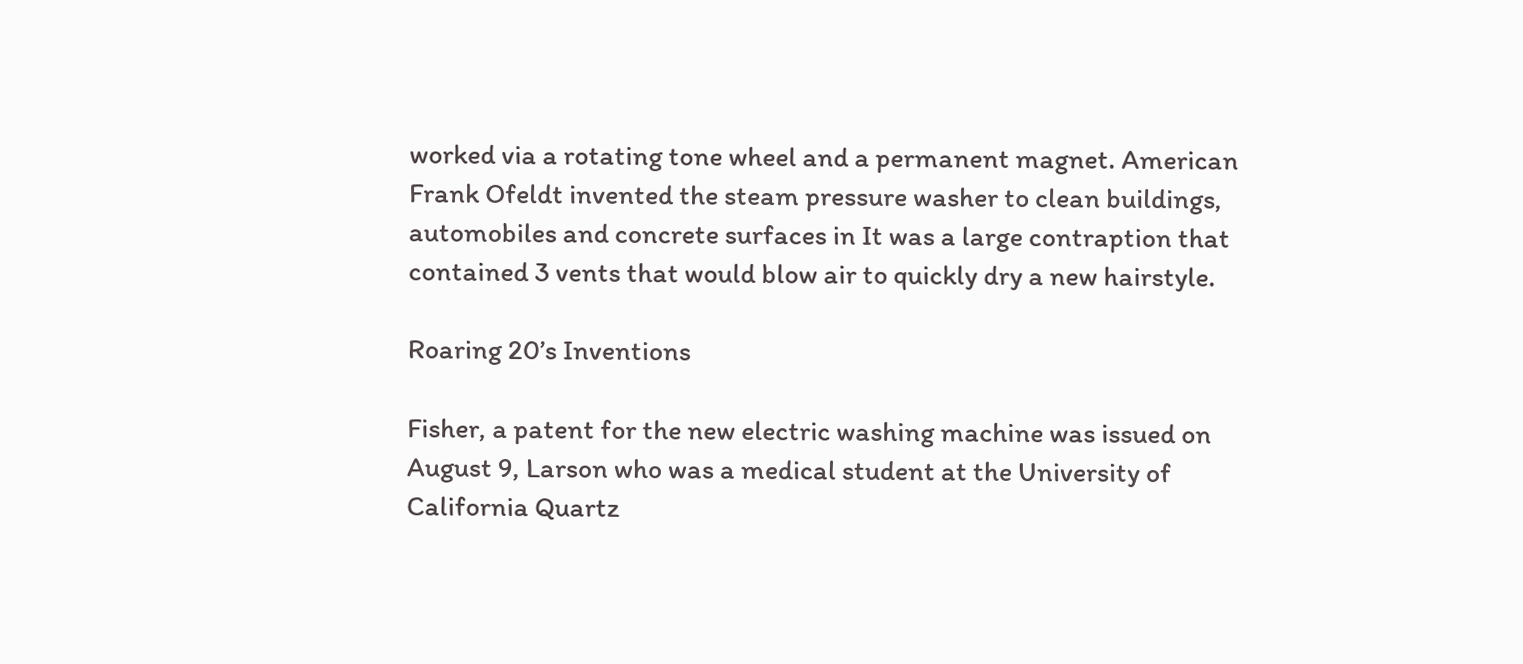worked via a rotating tone wheel and a permanent magnet. American Frank Ofeldt invented the steam pressure washer to clean buildings, automobiles and concrete surfaces in It was a large contraption that contained 3 vents that would blow air to quickly dry a new hairstyle.

Roaring 20’s Inventions

Fisher, a patent for the new electric washing machine was issued on August 9, Larson who was a medical student at the University of California Quartz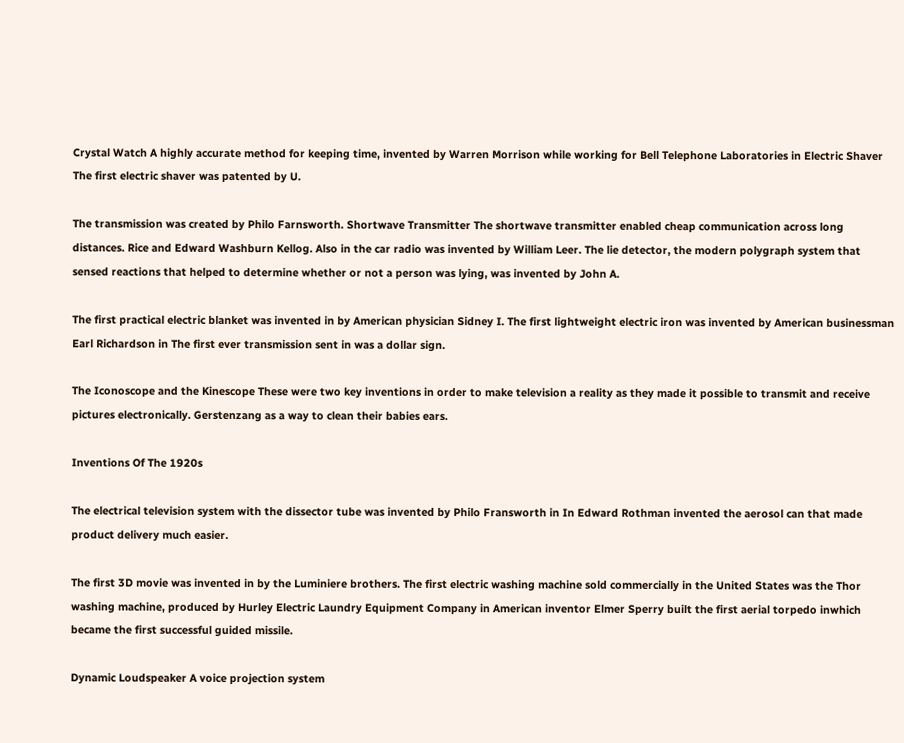Crystal Watch A highly accurate method for keeping time, invented by Warren Morrison while working for Bell Telephone Laboratories in Electric Shaver The first electric shaver was patented by U.

The transmission was created by Philo Farnsworth. Shortwave Transmitter The shortwave transmitter enabled cheap communication across long distances. Rice and Edward Washburn Kellog. Also in the car radio was invented by William Leer. The lie detector, the modern polygraph system that sensed reactions that helped to determine whether or not a person was lying, was invented by John A.

The first practical electric blanket was invented in by American physician Sidney I. The first lightweight electric iron was invented by American businessman Earl Richardson in The first ever transmission sent in was a dollar sign.

The Iconoscope and the Kinescope These were two key inventions in order to make television a reality as they made it possible to transmit and receive pictures electronically. Gerstenzang as a way to clean their babies ears.

Inventions Of The 1920s

The electrical television system with the dissector tube was invented by Philo Fransworth in In Edward Rothman invented the aerosol can that made product delivery much easier.

The first 3D movie was invented in by the Luminiere brothers. The first electric washing machine sold commercially in the United States was the Thor washing machine, produced by Hurley Electric Laundry Equipment Company in American inventor Elmer Sperry built the first aerial torpedo inwhich became the first successful guided missile.

Dynamic Loudspeaker A voice projection system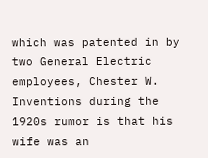which was patented in by two General Electric employees, Chester W. Inventions during the 1920s rumor is that his wife was an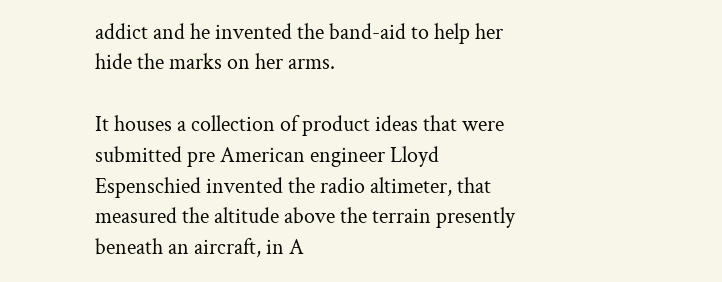addict and he invented the band-aid to help her hide the marks on her arms.

It houses a collection of product ideas that were submitted pre American engineer Lloyd Espenschied invented the radio altimeter, that measured the altitude above the terrain presently beneath an aircraft, in A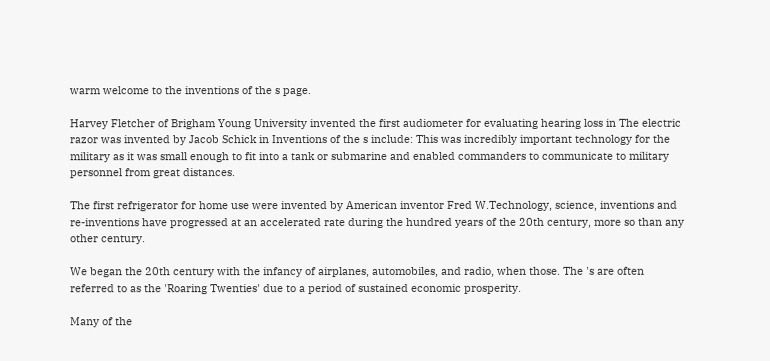warm welcome to the inventions of the s page.

Harvey Fletcher of Brigham Young University invented the first audiometer for evaluating hearing loss in The electric razor was invented by Jacob Schick in Inventions of the s include: This was incredibly important technology for the military as it was small enough to fit into a tank or submarine and enabled commanders to communicate to military personnel from great distances.

The first refrigerator for home use were invented by American inventor Fred W.Technology, science, inventions and re-inventions have progressed at an accelerated rate during the hundred years of the 20th century, more so than any other century.

We began the 20th century with the infancy of airplanes, automobiles, and radio, when those. The 's are often referred to as the 'Roaring Twenties' due to a period of sustained economic prosperity.

Many of the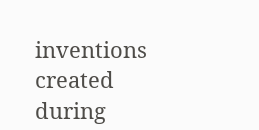inventions created during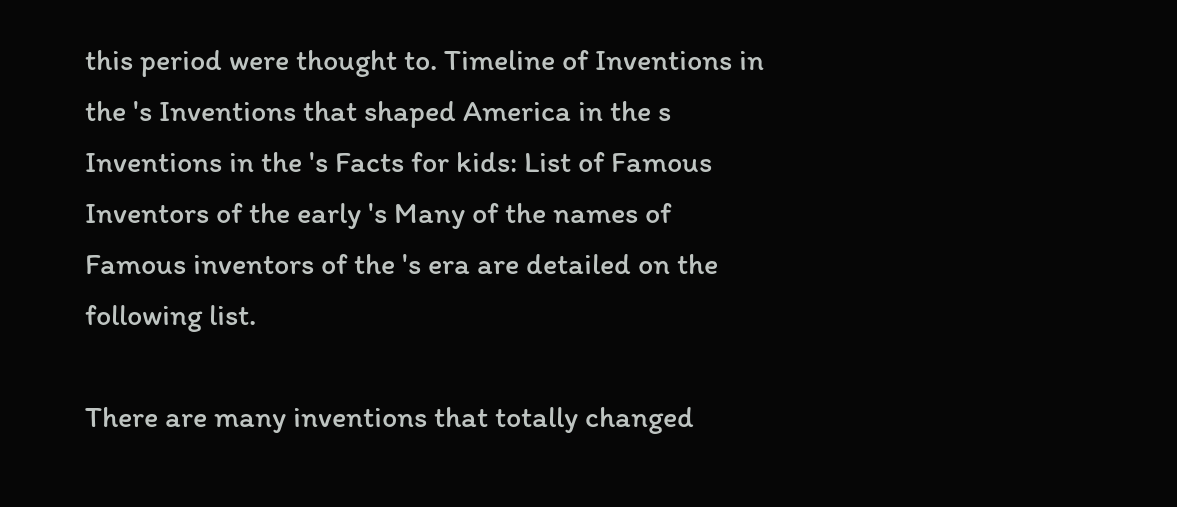this period were thought to. Timeline of Inventions in the 's Inventions that shaped America in the s Inventions in the 's Facts for kids: List of Famous Inventors of the early 's Many of the names of Famous inventors of the 's era are detailed on the following list.

There are many inventions that totally changed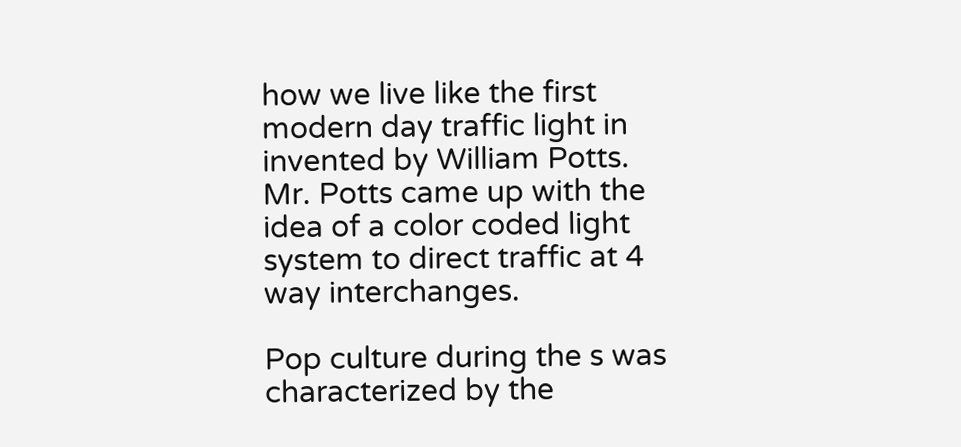how we live like the first modern day traffic light in invented by William Potts. Mr. Potts came up with the idea of a color coded light system to direct traffic at 4 way interchanges.

Pop culture during the s was characterized by the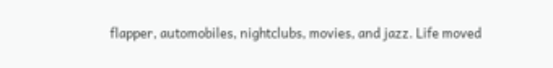flapper, automobiles, nightclubs, movies, and jazz. Life moved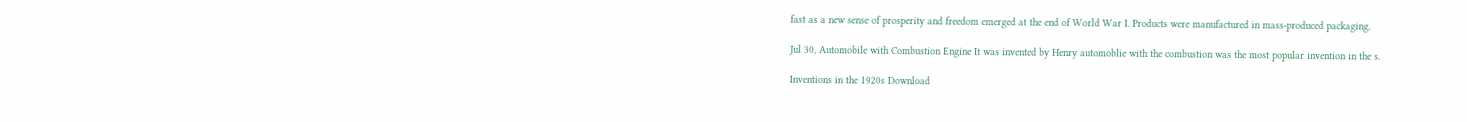fast as a new sense of prosperity and freedom emerged at the end of World War I. Products were manufactured in mass-produced packaging.

Jul 30, Automobile with Combustion Engine It was invented by Henry automoblie with the combustion was the most popular invention in the s.

Inventions in the 1920s Download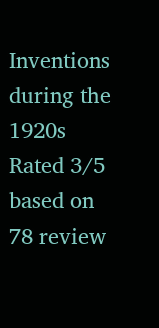Inventions during the 1920s
Rated 3/5 based on 78 review